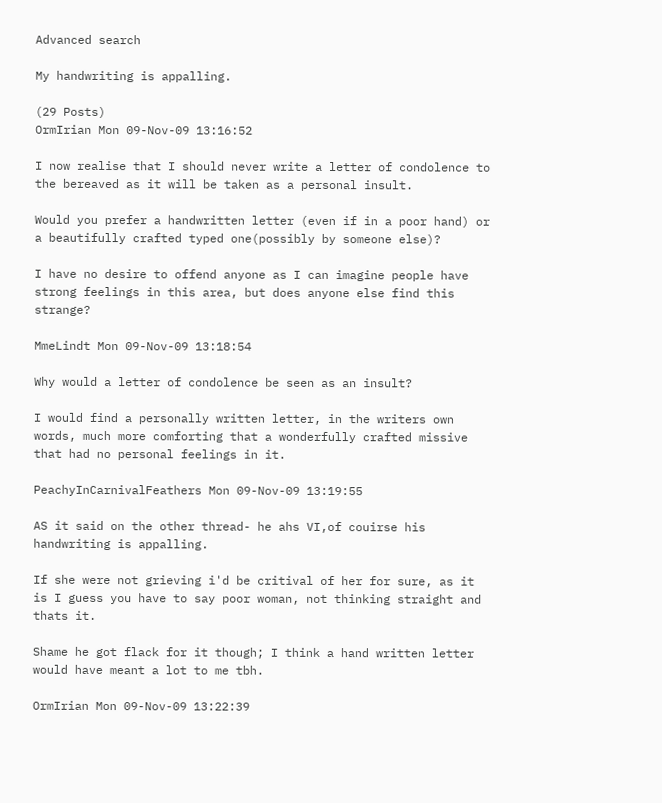Advanced search

My handwriting is appalling.

(29 Posts)
OrmIrian Mon 09-Nov-09 13:16:52

I now realise that I should never write a letter of condolence to the bereaved as it will be taken as a personal insult.

Would you prefer a handwritten letter (even if in a poor hand) or a beautifully crafted typed one(possibly by someone else)?

I have no desire to offend anyone as I can imagine people have strong feelings in this area, but does anyone else find this strange?

MmeLindt Mon 09-Nov-09 13:18:54

Why would a letter of condolence be seen as an insult?

I would find a personally written letter, in the writers own words, much more comforting that a wonderfully crafted missive that had no personal feelings in it.

PeachyInCarnivalFeathers Mon 09-Nov-09 13:19:55

AS it said on the other thread- he ahs VI,of couirse his handwriting is appalling.

If she were not grieving i'd be critival of her for sure, as it is I guess you have to say poor woman, not thinking straight and thats it.

Shame he got flack for it though; I think a hand written letter would have meant a lot to me tbh.

OrmIrian Mon 09-Nov-09 13:22:39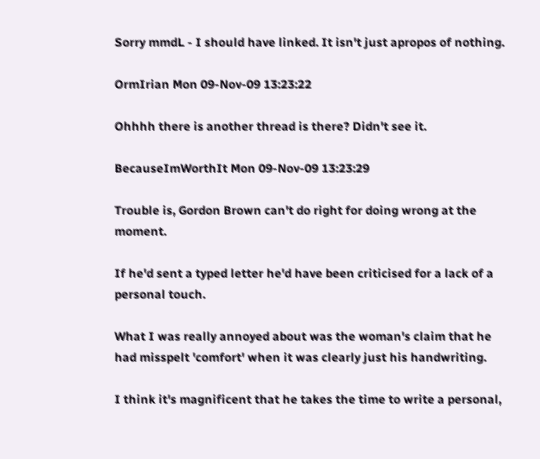Sorry mmdL - I should have linked. It isn't just apropos of nothing.

OrmIrian Mon 09-Nov-09 13:23:22

Ohhhh there is another thread is there? Didn't see it.

BecauseImWorthIt Mon 09-Nov-09 13:23:29

Trouble is, Gordon Brown can't do right for doing wrong at the moment.

If he'd sent a typed letter he'd have been criticised for a lack of a personal touch.

What I was really annoyed about was the woman's claim that he had misspelt 'comfort' when it was clearly just his handwriting.

I think it's magnificent that he takes the time to write a personal,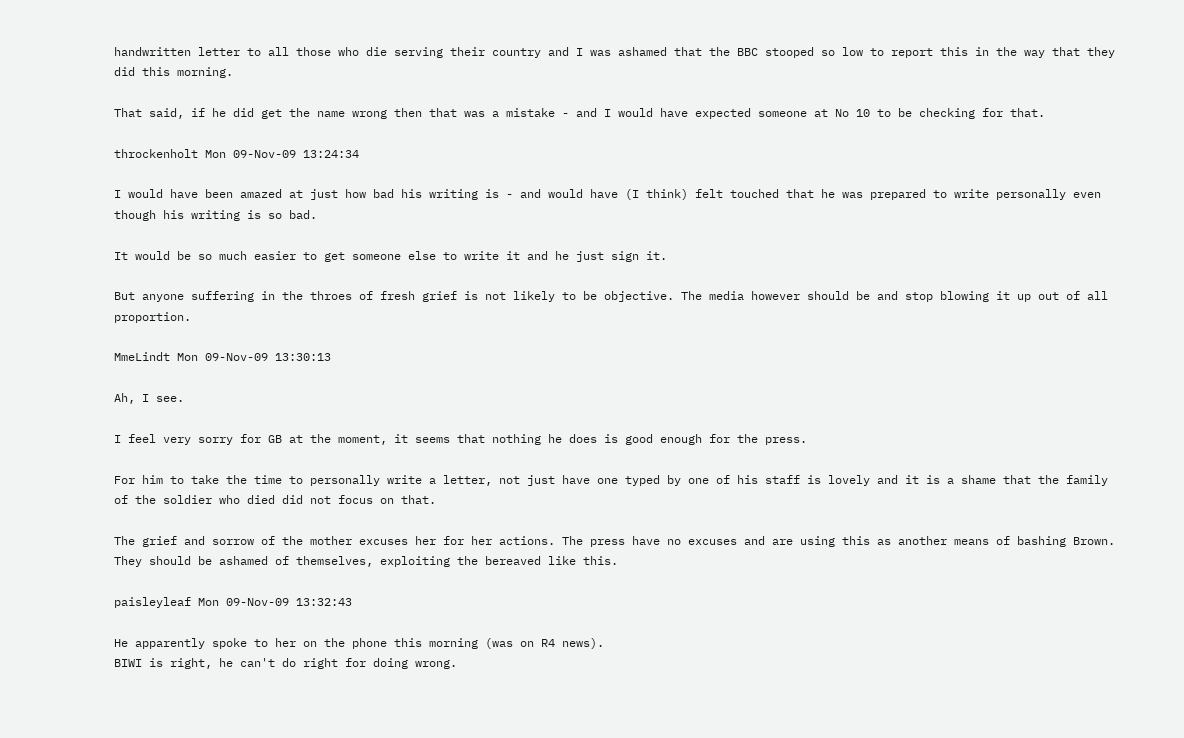handwritten letter to all those who die serving their country and I was ashamed that the BBC stooped so low to report this in the way that they did this morning.

That said, if he did get the name wrong then that was a mistake - and I would have expected someone at No 10 to be checking for that.

throckenholt Mon 09-Nov-09 13:24:34

I would have been amazed at just how bad his writing is - and would have (I think) felt touched that he was prepared to write personally even though his writing is so bad.

It would be so much easier to get someone else to write it and he just sign it.

But anyone suffering in the throes of fresh grief is not likely to be objective. The media however should be and stop blowing it up out of all proportion.

MmeLindt Mon 09-Nov-09 13:30:13

Ah, I see.

I feel very sorry for GB at the moment, it seems that nothing he does is good enough for the press.

For him to take the time to personally write a letter, not just have one typed by one of his staff is lovely and it is a shame that the family of the soldier who died did not focus on that.

The grief and sorrow of the mother excuses her for her actions. The press have no excuses and are using this as another means of bashing Brown. They should be ashamed of themselves, exploiting the bereaved like this.

paisleyleaf Mon 09-Nov-09 13:32:43

He apparently spoke to her on the phone this morning (was on R4 news).
BIWI is right, he can't do right for doing wrong.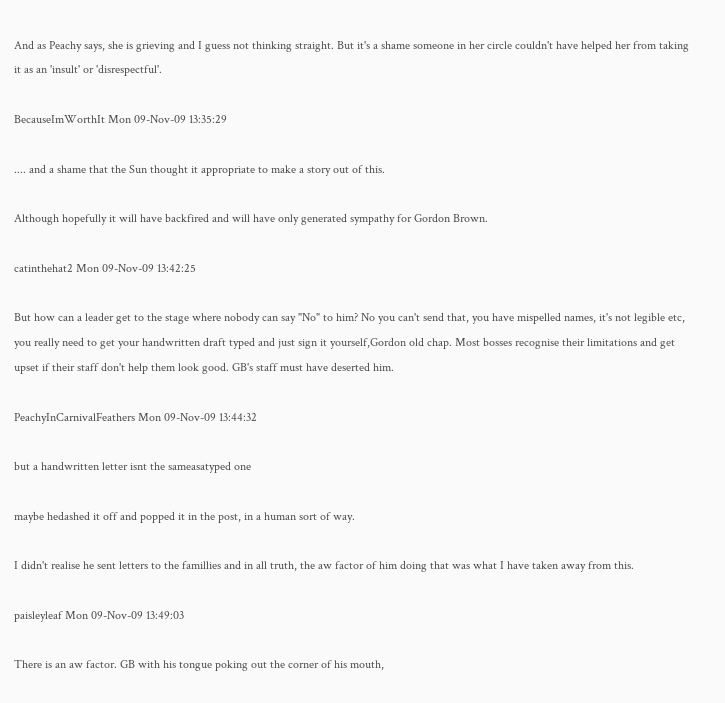And as Peachy says, she is grieving and I guess not thinking straight. But it's a shame someone in her circle couldn't have helped her from taking it as an 'insult' or 'disrespectful'.

BecauseImWorthIt Mon 09-Nov-09 13:35:29

.... and a shame that the Sun thought it appropriate to make a story out of this.

Although hopefully it will have backfired and will have only generated sympathy for Gordon Brown.

catinthehat2 Mon 09-Nov-09 13:42:25

But how can a leader get to the stage where nobody can say "No" to him? No you can't send that, you have mispelled names, it's not legible etc, you really need to get your handwritten draft typed and just sign it yourself,Gordon old chap. Most bosses recognise their limitations and get upset if their staff don't help them look good. GB's staff must have deserted him.

PeachyInCarnivalFeathers Mon 09-Nov-09 13:44:32

but a handwritten letter isnt the sameasatyped one

maybe hedashed it off and popped it in the post, in a human sort of way.

I didn't realise he sent letters to the famillies and in all truth, the aw factor of him doing that was what I have taken away from this.

paisleyleaf Mon 09-Nov-09 13:49:03

There is an aw factor. GB with his tongue poking out the corner of his mouth,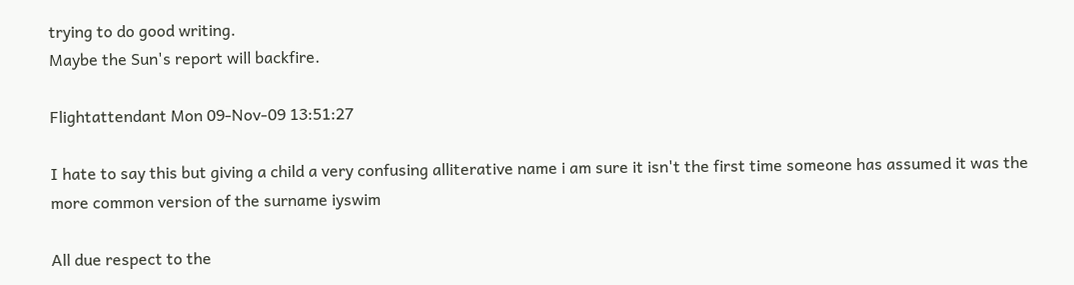trying to do good writing.
Maybe the Sun's report will backfire.

Flightattendant Mon 09-Nov-09 13:51:27

I hate to say this but giving a child a very confusing alliterative name i am sure it isn't the first time someone has assumed it was the more common version of the surname iyswim

All due respect to the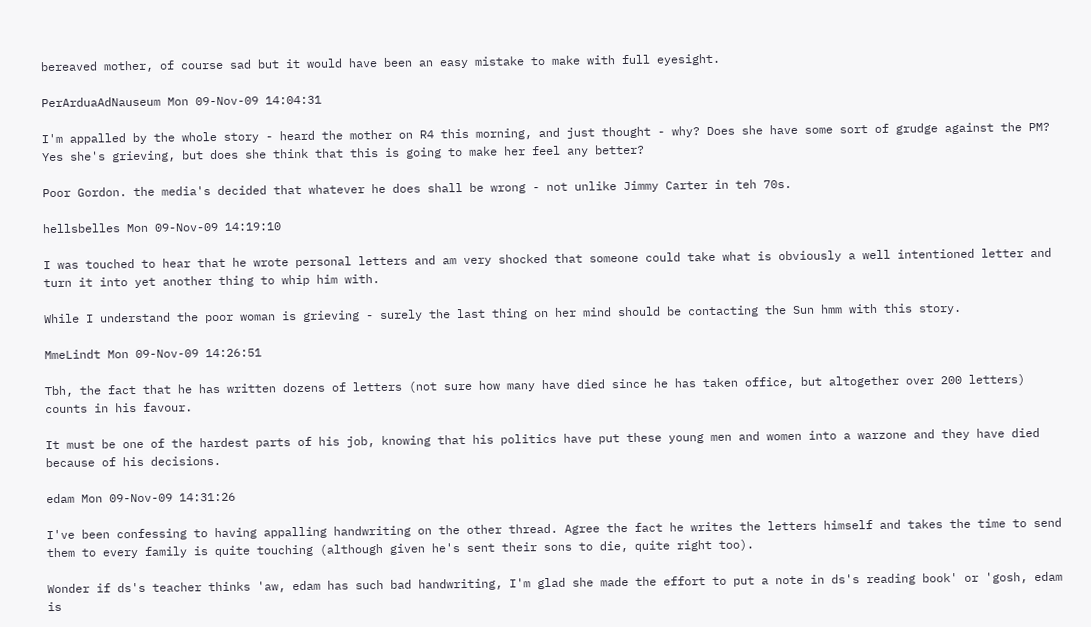bereaved mother, of course sad but it would have been an easy mistake to make with full eyesight.

PerArduaAdNauseum Mon 09-Nov-09 14:04:31

I'm appalled by the whole story - heard the mother on R4 this morning, and just thought - why? Does she have some sort of grudge against the PM? Yes she's grieving, but does she think that this is going to make her feel any better?

Poor Gordon. the media's decided that whatever he does shall be wrong - not unlike Jimmy Carter in teh 70s.

hellsbelles Mon 09-Nov-09 14:19:10

I was touched to hear that he wrote personal letters and am very shocked that someone could take what is obviously a well intentioned letter and turn it into yet another thing to whip him with.

While I understand the poor woman is grieving - surely the last thing on her mind should be contacting the Sun hmm with this story.

MmeLindt Mon 09-Nov-09 14:26:51

Tbh, the fact that he has written dozens of letters (not sure how many have died since he has taken office, but altogether over 200 letters) counts in his favour.

It must be one of the hardest parts of his job, knowing that his politics have put these young men and women into a warzone and they have died because of his decisions.

edam Mon 09-Nov-09 14:31:26

I've been confessing to having appalling handwriting on the other thread. Agree the fact he writes the letters himself and takes the time to send them to every family is quite touching (although given he's sent their sons to die, quite right too).

Wonder if ds's teacher thinks 'aw, edam has such bad handwriting, I'm glad she made the effort to put a note in ds's reading book' or 'gosh, edam is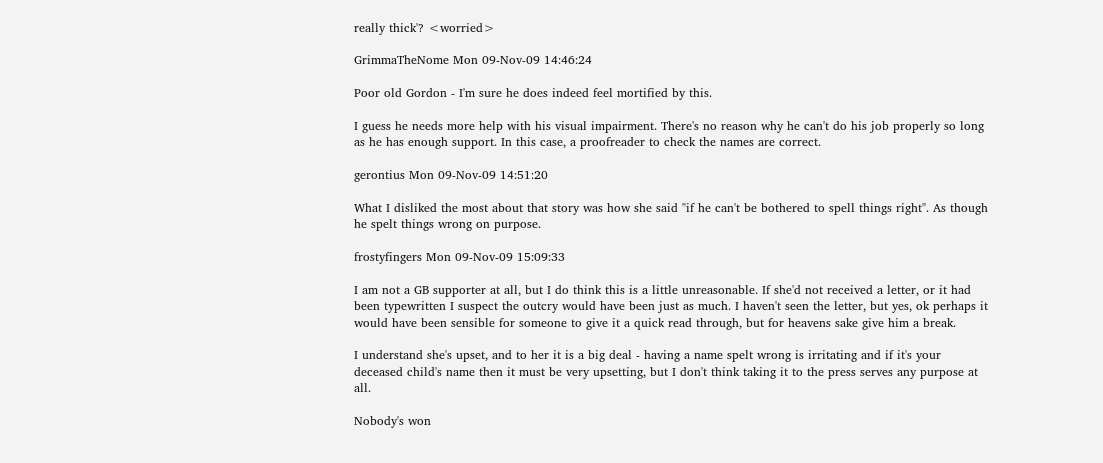really thick'? <worried>

GrimmaTheNome Mon 09-Nov-09 14:46:24

Poor old Gordon - I'm sure he does indeed feel mortified by this.

I guess he needs more help with his visual impairment. There's no reason why he can't do his job properly so long as he has enough support. In this case, a proofreader to check the names are correct.

gerontius Mon 09-Nov-09 14:51:20

What I disliked the most about that story was how she said "if he can't be bothered to spell things right". As though he spelt things wrong on purpose.

frostyfingers Mon 09-Nov-09 15:09:33

I am not a GB supporter at all, but I do think this is a little unreasonable. If she'd not received a letter, or it had been typewritten I suspect the outcry would have been just as much. I haven't seen the letter, but yes, ok perhaps it would have been sensible for someone to give it a quick read through, but for heavens sake give him a break.

I understand she's upset, and to her it is a big deal - having a name spelt wrong is irritating and if it's your deceased child's name then it must be very upsetting, but I don't think taking it to the press serves any purpose at all.

Nobody's won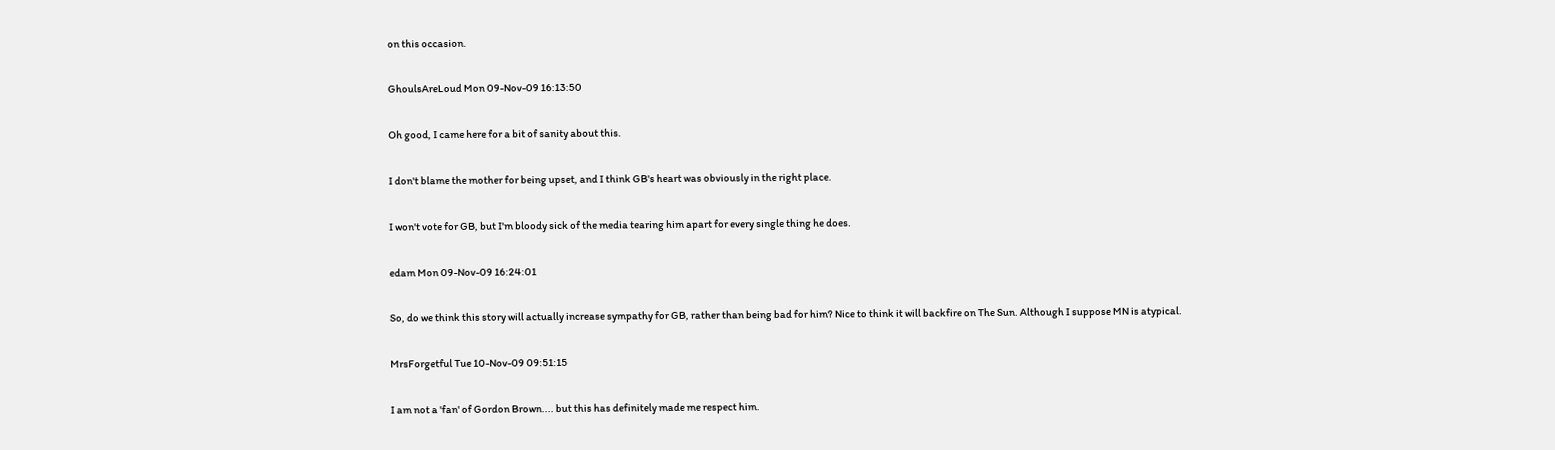on this occasion.

GhoulsAreLoud Mon 09-Nov-09 16:13:50

Oh good, I came here for a bit of sanity about this.

I don't blame the mother for being upset, and I think GB's heart was obviously in the right place.

I won't vote for GB, but I'm bloody sick of the media tearing him apart for every single thing he does.

edam Mon 09-Nov-09 16:24:01

So, do we think this story will actually increase sympathy for GB, rather than being bad for him? Nice to think it will backfire on The Sun. Although I suppose MN is atypical.

MrsForgetful Tue 10-Nov-09 09:51:15

I am not a 'fan' of Gordon Brown.... but this has definitely made me respect him.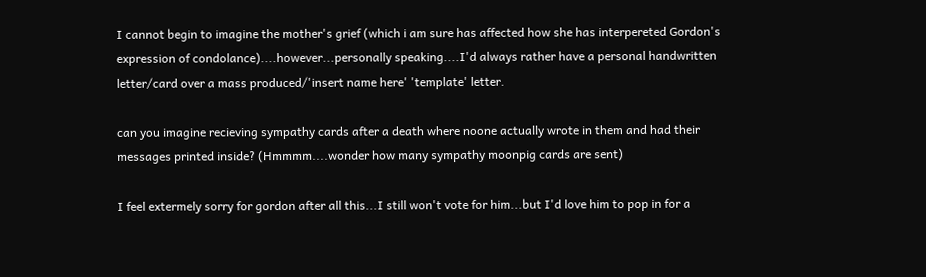I cannot begin to imagine the mother's grief (which i am sure has affected how she has interpereted Gordon's expression of condolance)....however...personally speaking....I'd always rather have a personal handwritten letter/card over a mass produced/'insert name here' 'template' letter.

can you imagine recieving sympathy cards after a death where noone actually wrote in them and had their messages printed inside? (Hmmmm....wonder how many sympathy moonpig cards are sent)

I feel extermely sorry for gordon after all this...I still won't vote for him...but I'd love him to pop in for a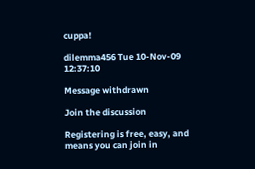cuppa!

dilemma456 Tue 10-Nov-09 12:37:10

Message withdrawn

Join the discussion

Registering is free, easy, and means you can join in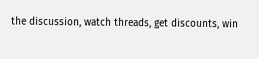the discussion, watch threads, get discounts, win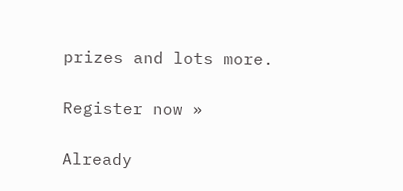prizes and lots more.

Register now »

Already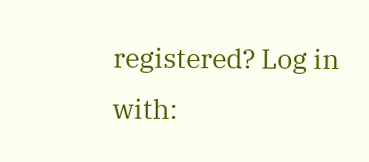registered? Log in with: